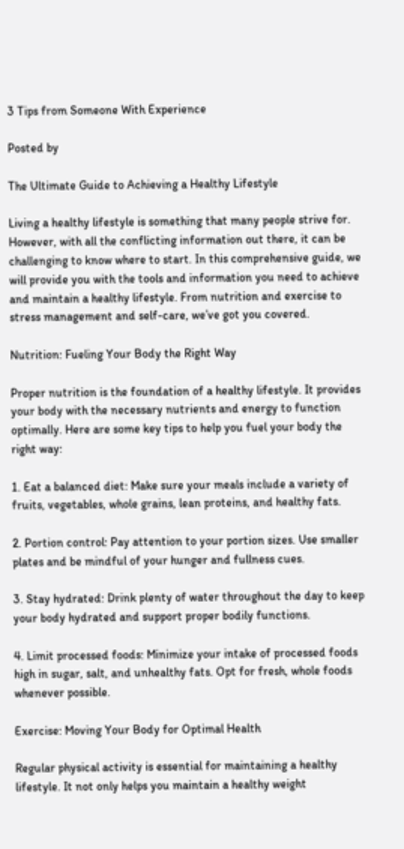3 Tips from Someone With Experience

Posted by

The Ultimate Guide to Achieving a Healthy Lifestyle

Living a healthy lifestyle is something that many people strive for. However, with all the conflicting information out there, it can be challenging to know where to start. In this comprehensive guide, we will provide you with the tools and information you need to achieve and maintain a healthy lifestyle. From nutrition and exercise to stress management and self-care, we’ve got you covered.

Nutrition: Fueling Your Body the Right Way

Proper nutrition is the foundation of a healthy lifestyle. It provides your body with the necessary nutrients and energy to function optimally. Here are some key tips to help you fuel your body the right way:

1. Eat a balanced diet: Make sure your meals include a variety of fruits, vegetables, whole grains, lean proteins, and healthy fats.

2. Portion control: Pay attention to your portion sizes. Use smaller plates and be mindful of your hunger and fullness cues.

3. Stay hydrated: Drink plenty of water throughout the day to keep your body hydrated and support proper bodily functions.

4. Limit processed foods: Minimize your intake of processed foods high in sugar, salt, and unhealthy fats. Opt for fresh, whole foods whenever possible.

Exercise: Moving Your Body for Optimal Health

Regular physical activity is essential for maintaining a healthy lifestyle. It not only helps you maintain a healthy weight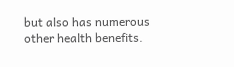but also has numerous other health benefits.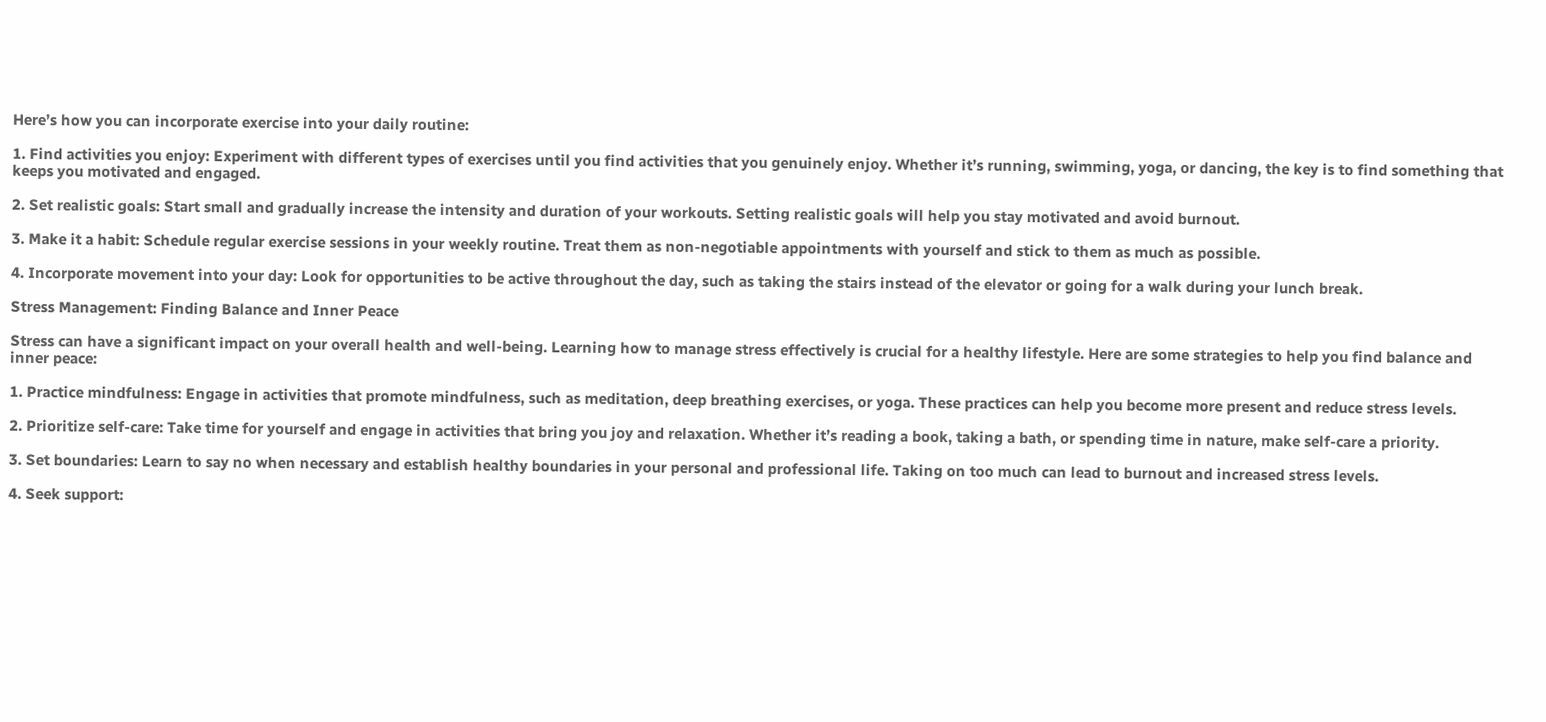Here’s how you can incorporate exercise into your daily routine:

1. Find activities you enjoy: Experiment with different types of exercises until you find activities that you genuinely enjoy. Whether it’s running, swimming, yoga, or dancing, the key is to find something that keeps you motivated and engaged.

2. Set realistic goals: Start small and gradually increase the intensity and duration of your workouts. Setting realistic goals will help you stay motivated and avoid burnout.

3. Make it a habit: Schedule regular exercise sessions in your weekly routine. Treat them as non-negotiable appointments with yourself and stick to them as much as possible.

4. Incorporate movement into your day: Look for opportunities to be active throughout the day, such as taking the stairs instead of the elevator or going for a walk during your lunch break.

Stress Management: Finding Balance and Inner Peace

Stress can have a significant impact on your overall health and well-being. Learning how to manage stress effectively is crucial for a healthy lifestyle. Here are some strategies to help you find balance and inner peace:

1. Practice mindfulness: Engage in activities that promote mindfulness, such as meditation, deep breathing exercises, or yoga. These practices can help you become more present and reduce stress levels.

2. Prioritize self-care: Take time for yourself and engage in activities that bring you joy and relaxation. Whether it’s reading a book, taking a bath, or spending time in nature, make self-care a priority.

3. Set boundaries: Learn to say no when necessary and establish healthy boundaries in your personal and professional life. Taking on too much can lead to burnout and increased stress levels.

4. Seek support: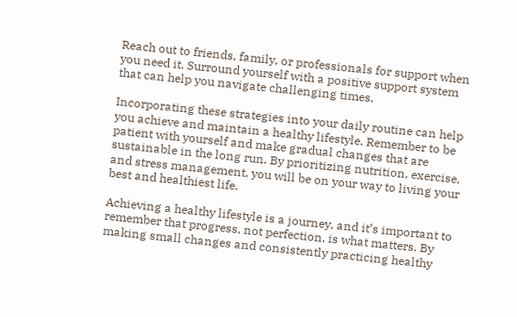Reach out to friends, family, or professionals for support when you need it. Surround yourself with a positive support system that can help you navigate challenging times.

Incorporating these strategies into your daily routine can help you achieve and maintain a healthy lifestyle. Remember to be patient with yourself and make gradual changes that are sustainable in the long run. By prioritizing nutrition, exercise, and stress management, you will be on your way to living your best and healthiest life.

Achieving a healthy lifestyle is a journey, and it’s important to remember that progress, not perfection, is what matters. By making small changes and consistently practicing healthy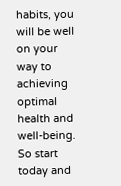habits, you will be well on your way to achieving optimal health and well-being. So start today and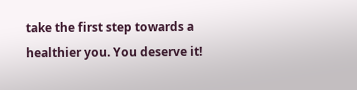take the first step towards a healthier you. You deserve it!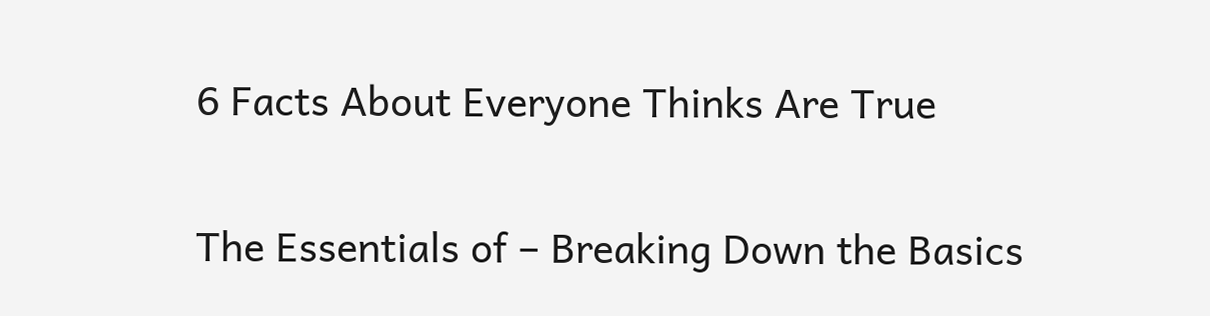6 Facts About Everyone Thinks Are True

The Essentials of – Breaking Down the Basics